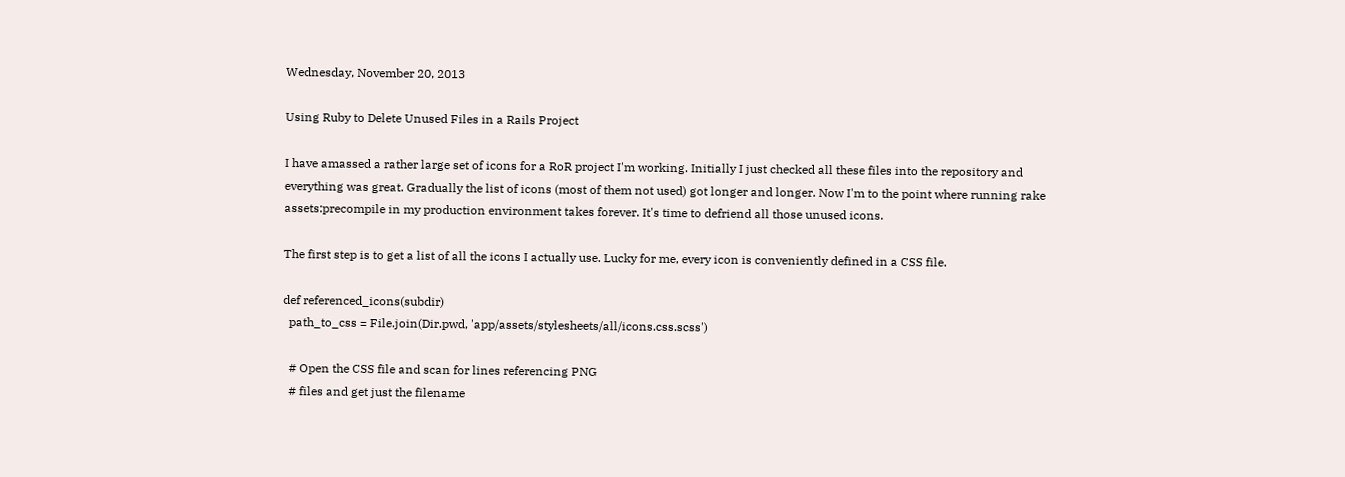Wednesday, November 20, 2013

Using Ruby to Delete Unused Files in a Rails Project

I have amassed a rather large set of icons for a RoR project I'm working. Initially I just checked all these files into the repository and everything was great. Gradually the list of icons (most of them not used) got longer and longer. Now I'm to the point where running rake assets:precompile in my production environment takes forever. It's time to defriend all those unused icons.

The first step is to get a list of all the icons I actually use. Lucky for me, every icon is conveniently defined in a CSS file.

def referenced_icons(subdir)
  path_to_css = File.join(Dir.pwd, 'app/assets/stylesheets/all/icons.css.scss')

  # Open the CSS file and scan for lines referencing PNG
  # files and get just the filename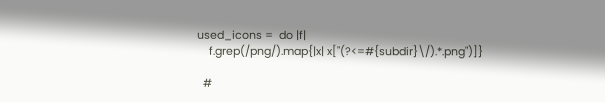used_icons =  do |f|
    f.grep(/png/).map{|x| x["(?<=#{subdir}\/).*.png")]}

  #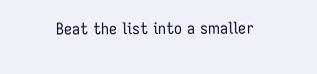Beat the list into a smaller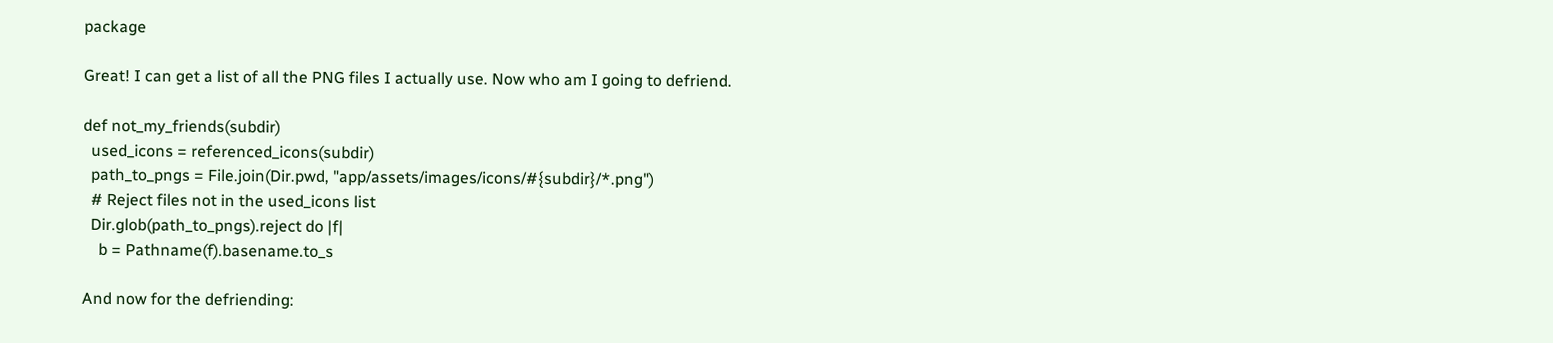package

Great! I can get a list of all the PNG files I actually use. Now who am I going to defriend.

def not_my_friends(subdir)
  used_icons = referenced_icons(subdir)
  path_to_pngs = File.join(Dir.pwd, "app/assets/images/icons/#{subdir}/*.png")
  # Reject files not in the used_icons list
  Dir.glob(path_to_pngs).reject do |f|
    b = Pathname(f).basename.to_s

And now for the defriending: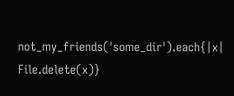not_my_friends('some_dir').each{|x| File.delete(x)}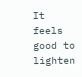It feels good to lighten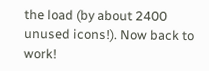the load (by about 2400 unused icons!). Now back to work!